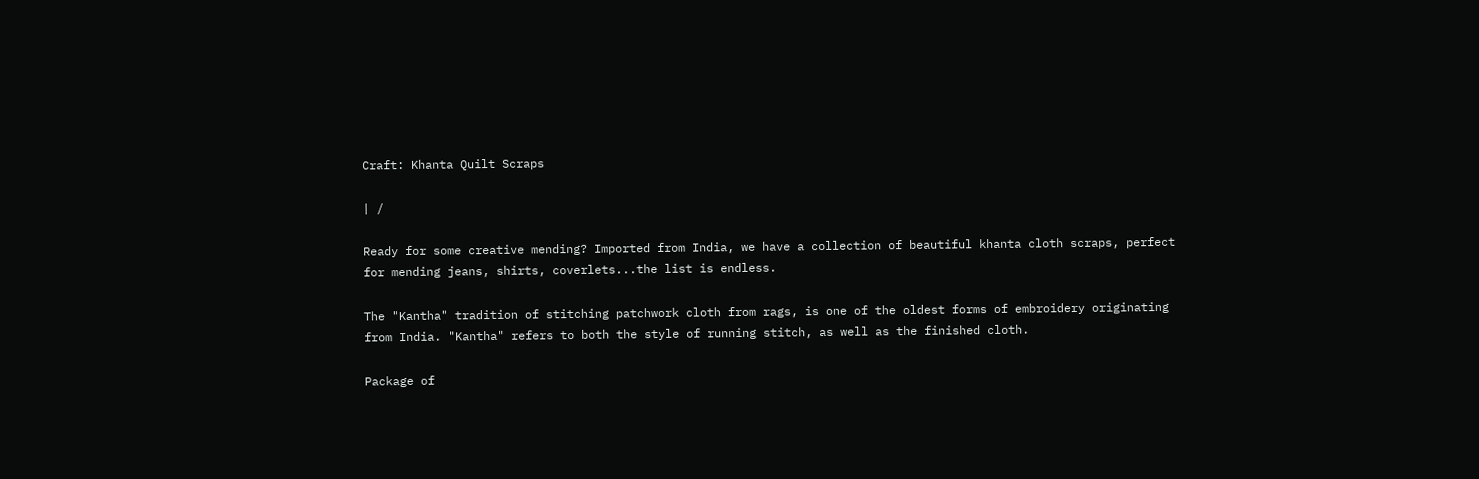Craft: Khanta Quilt Scraps

| /

Ready for some creative mending? Imported from India, we have a collection of beautiful khanta cloth scraps, perfect for mending jeans, shirts, coverlets...the list is endless.

The "Kantha" tradition of stitching patchwork cloth from rags, is one of the oldest forms of embroidery originating from India. "Kantha" refers to both the style of running stitch, as well as the finished cloth.

Package of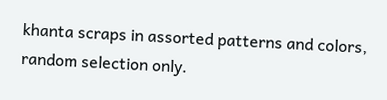khanta scraps in assorted patterns and colors, random selection only.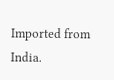Imported from India.